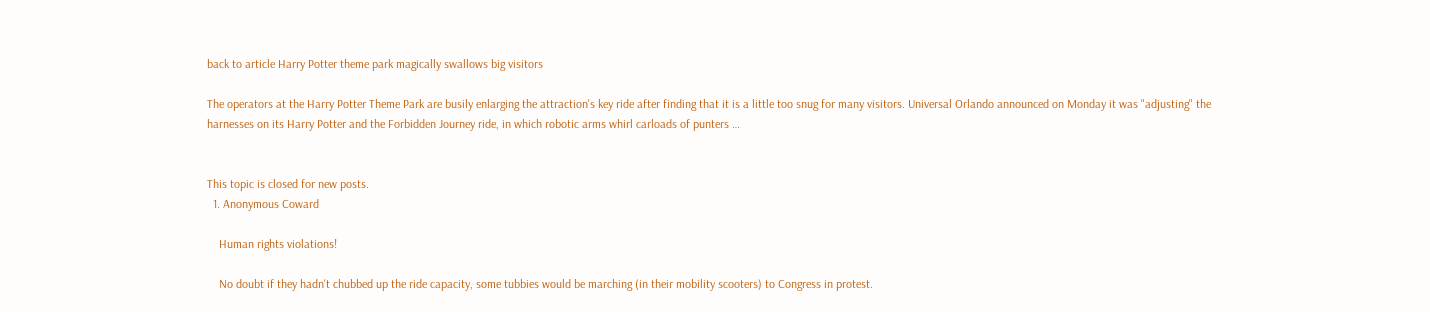back to article Harry Potter theme park magically swallows big visitors

The operators at the Harry Potter Theme Park are busily enlarging the attraction's key ride after finding that it is a little too snug for many visitors. Universal Orlando announced on Monday it was "adjusting" the harnesses on its Harry Potter and the Forbidden Journey ride, in which robotic arms whirl carloads of punters …


This topic is closed for new posts.
  1. Anonymous Coward

    Human rights violations!

    No doubt if they hadn't chubbed up the ride capacity, some tubbies would be marching (in their mobility scooters) to Congress in protest.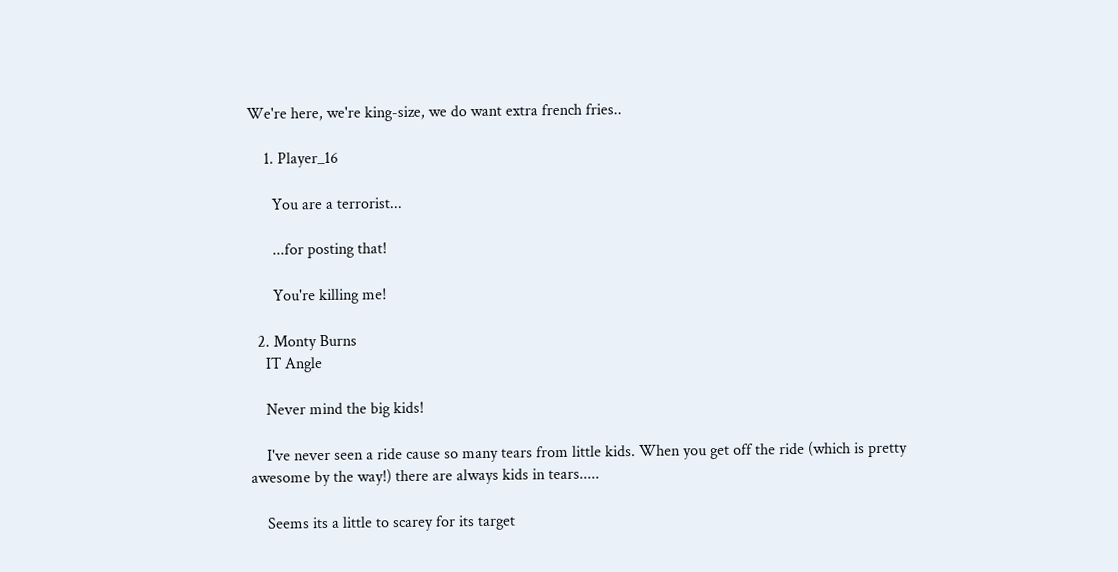We're here, we're king-size, we do want extra french fries..

    1. Player_16

      You are a terrorist...

      ...for posting that!

      You're killing me!

  2. Monty Burns
    IT Angle

    Never mind the big kids!

    I've never seen a ride cause so many tears from little kids. When you get off the ride (which is pretty awesome by the way!) there are always kids in tears.....

    Seems its a little to scarey for its target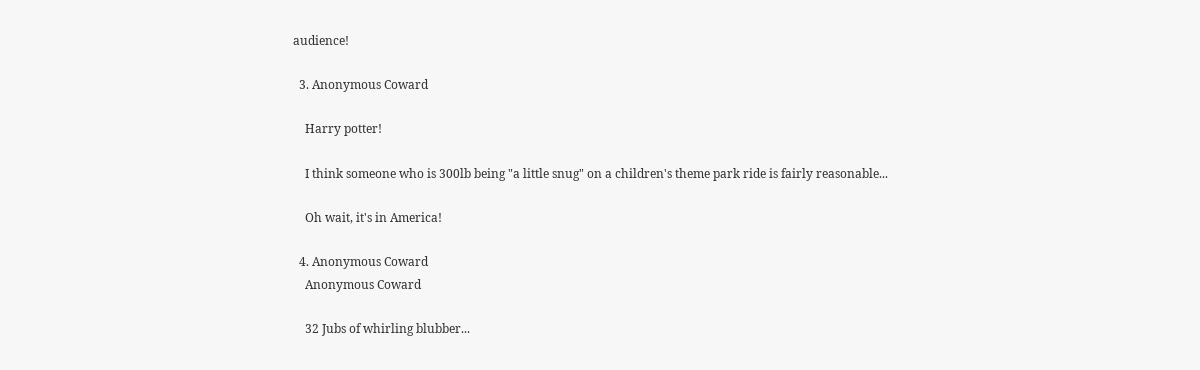audience!

  3. Anonymous Coward

    Harry potter!

    I think someone who is 300lb being "a little snug" on a children's theme park ride is fairly reasonable...

    Oh wait, it's in America!

  4. Anonymous Coward
    Anonymous Coward

    32 Jubs of whirling blubber...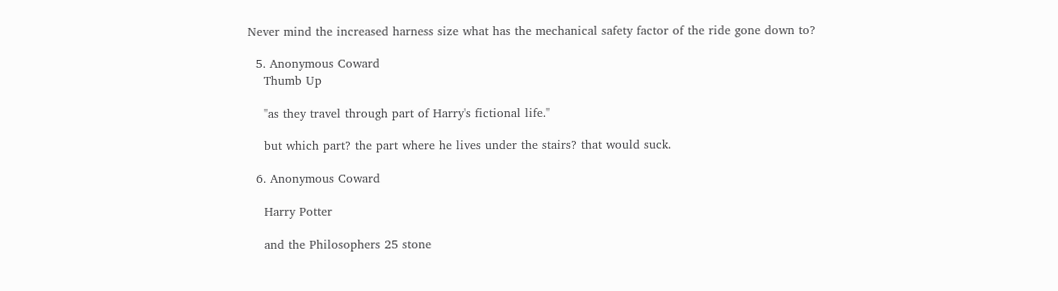Never mind the increased harness size what has the mechanical safety factor of the ride gone down to?

  5. Anonymous Coward
    Thumb Up

    "as they travel through part of Harry's fictional life."

    but which part? the part where he lives under the stairs? that would suck.

  6. Anonymous Coward

    Harry Potter

    and the Philosophers 25 stone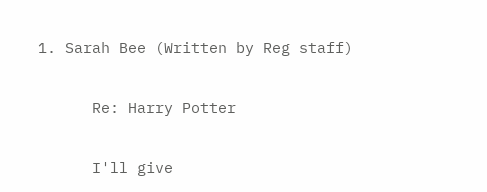1. Sarah Bee (Written by Reg staff)

      Re: Harry Potter

      I'll give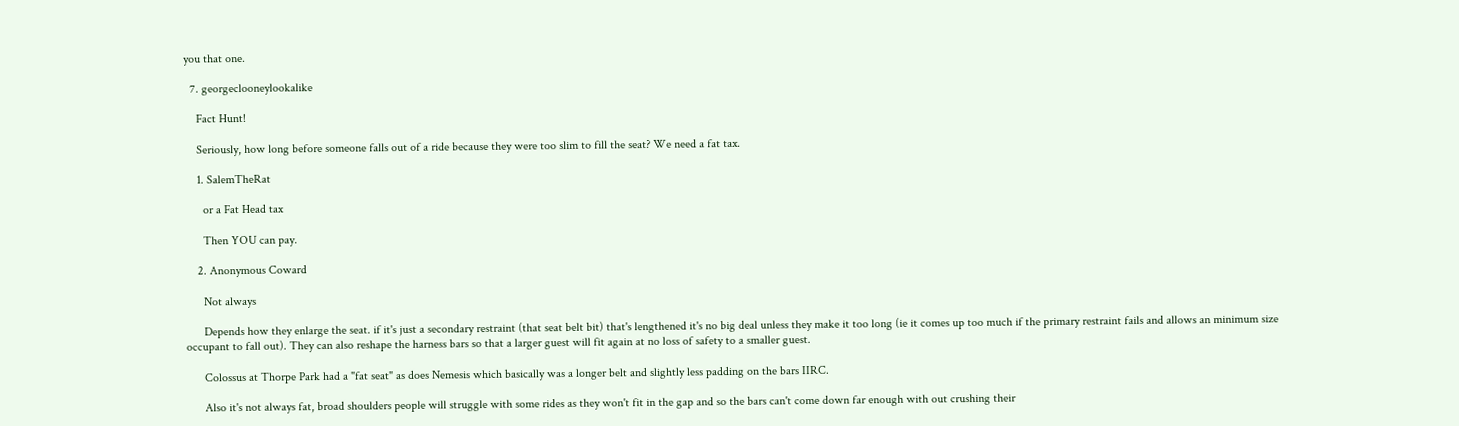you that one.

  7. georgeclooneylookalike

    Fact Hunt!

    Seriously, how long before someone falls out of a ride because they were too slim to fill the seat? We need a fat tax.

    1. SalemTheRat

      or a Fat Head tax

      Then YOU can pay.

    2. Anonymous Coward

      Not always

      Depends how they enlarge the seat. if it's just a secondary restraint (that seat belt bit) that's lengthened it's no big deal unless they make it too long (ie it comes up too much if the primary restraint fails and allows an minimum size occupant to fall out). They can also reshape the harness bars so that a larger guest will fit again at no loss of safety to a smaller guest.

      Colossus at Thorpe Park had a "fat seat" as does Nemesis which basically was a longer belt and slightly less padding on the bars IIRC.

      Also it's not always fat, broad shoulders people will struggle with some rides as they won't fit in the gap and so the bars can't come down far enough with out crushing their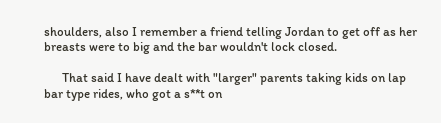shoulders, also I remember a friend telling Jordan to get off as her breasts were to big and the bar wouldn't lock closed.

      That said I have dealt with "larger" parents taking kids on lap bar type rides, who got a s**t on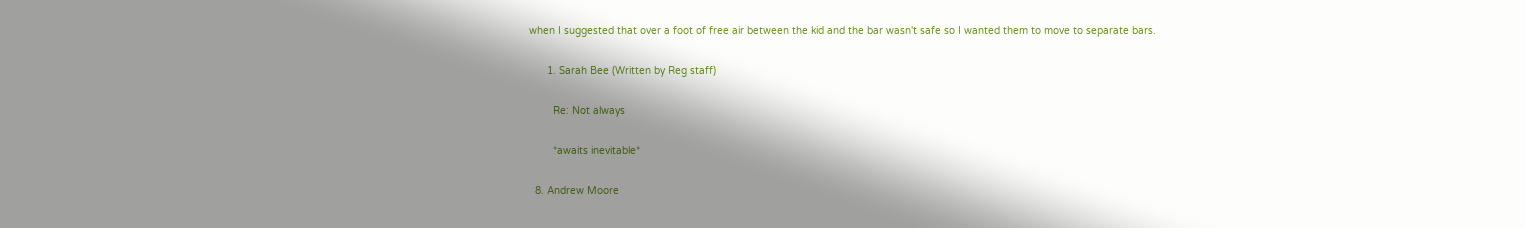when I suggested that over a foot of free air between the kid and the bar wasn't safe so I wanted them to move to separate bars.

      1. Sarah Bee (Written by Reg staff)

        Re: Not always

        *awaits inevitable*

  8. Andrew Moore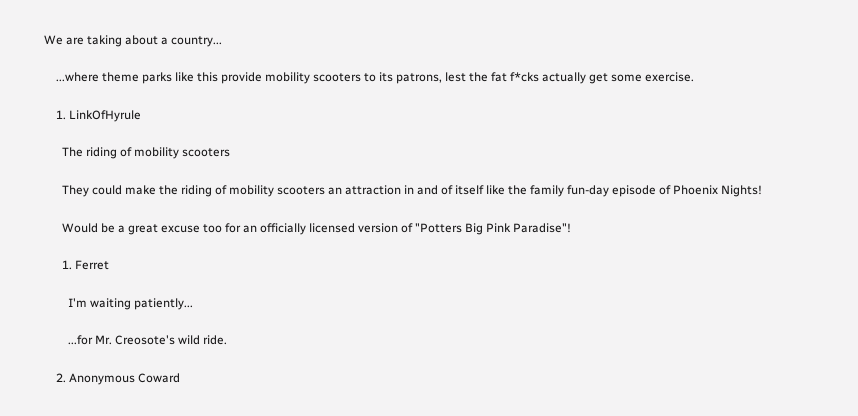We are taking about a country...

    ...where theme parks like this provide mobility scooters to its patrons, lest the fat f*cks actually get some exercise.

    1. LinkOfHyrule

      The riding of mobility scooters

      They could make the riding of mobility scooters an attraction in and of itself like the family fun-day episode of Phoenix Nights!

      Would be a great excuse too for an officially licensed version of "Potters Big Pink Paradise"!

      1. Ferret

        I'm waiting patiently...

        ...for Mr. Creosote's wild ride.

    2. Anonymous Coward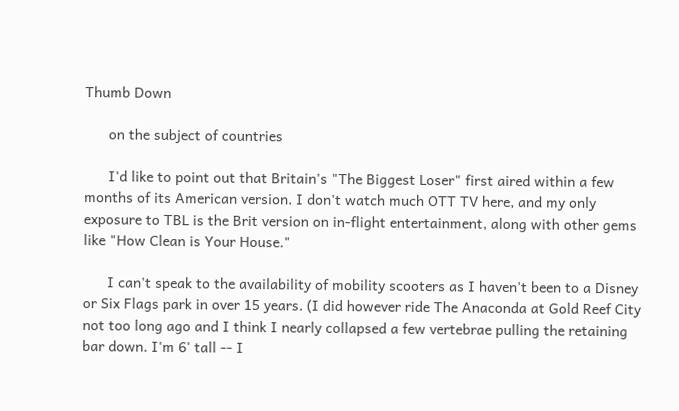Thumb Down

      on the subject of countries

      I'd like to point out that Britain's "The Biggest Loser" first aired within a few months of its American version. I don't watch much OTT TV here, and my only exposure to TBL is the Brit version on in-flight entertainment, along with other gems like "How Clean is Your House."

      I can't speak to the availability of mobility scooters as I haven't been to a Disney or Six Flags park in over 15 years. (I did however ride The Anaconda at Gold Reef City not too long ago and I think I nearly collapsed a few vertebrae pulling the retaining bar down. I'm 6' tall -- I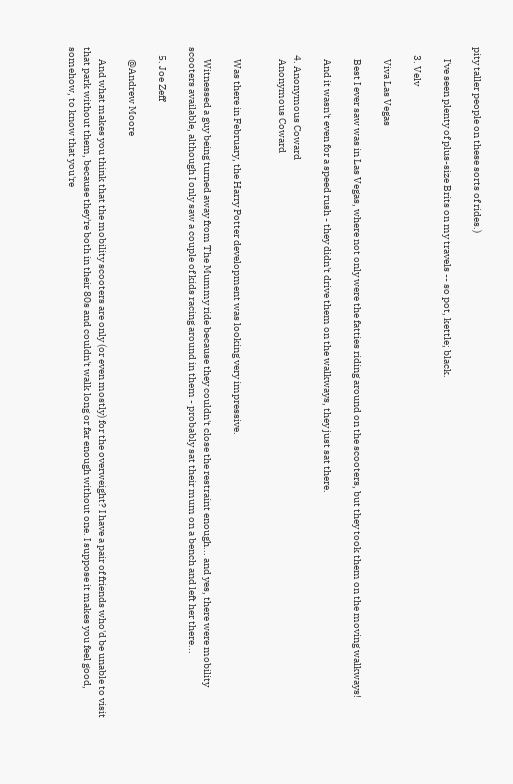pity taller people on these sorts of rides.)

      I've seen plenty of plus-size Brits on my travels -- so pot, kettle; black.

    3. Velv

      Viva Las Vegas

      Best I ever saw was in Las Vegas, where not only were the fatties riding around on the scooters, but they took them on the moving walkways!

      And it wasn't even for a speed rush - they didn't drive them on the walkways, they just sat there.

    4. Anonymous Coward
      Anonymous Coward


      Was there in February, the Harry Potter development was looking very impressive.

      Witnessed a guy being turned away from The Mummy ride because they couldn't close the restraint enough... and yes, there were mobility scooters available, although I only saw a couple of kids racing around in them - probably sat their mum on a bench and left her there...

    5. Joe Zeff

      @Andrew Moore

      And what makes you think that the mobility scooters are only (or even mostly) for the overweight? I have a pair of friends who'd be unable to visit that park without them, because they're both in their 80s and couldn't walk long or far enough without one. I suppose it makes you feel good, somehow, to know that you're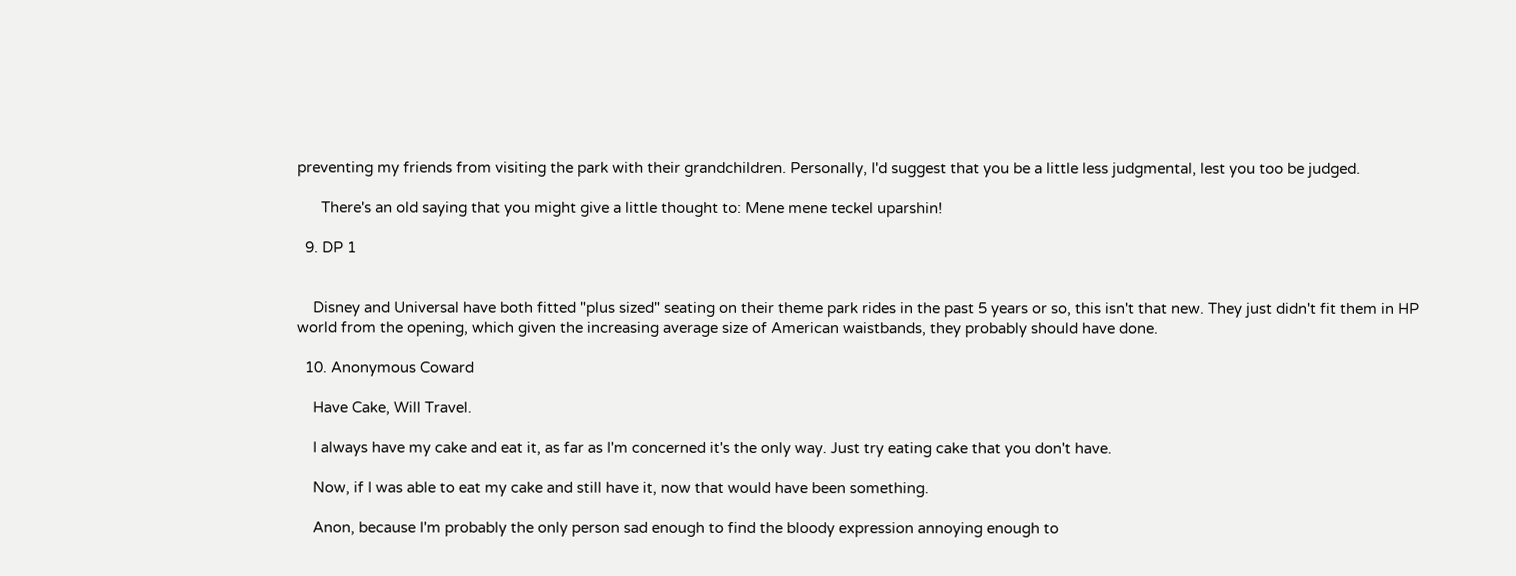preventing my friends from visiting the park with their grandchildren. Personally, I'd suggest that you be a little less judgmental, lest you too be judged.

      There's an old saying that you might give a little thought to: Mene mene teckel uparshin!

  9. DP 1


    Disney and Universal have both fitted "plus sized" seating on their theme park rides in the past 5 years or so, this isn't that new. They just didn't fit them in HP world from the opening, which given the increasing average size of American waistbands, they probably should have done.

  10. Anonymous Coward

    Have Cake, Will Travel.

    I always have my cake and eat it, as far as I'm concerned it's the only way. Just try eating cake that you don't have.

    Now, if I was able to eat my cake and still have it, now that would have been something.

    Anon, because I'm probably the only person sad enough to find the bloody expression annoying enough to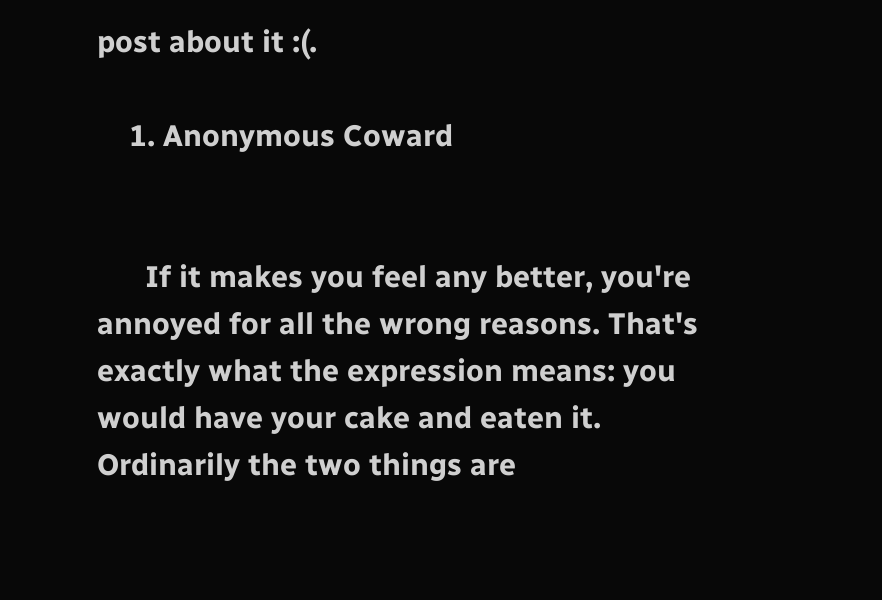post about it :(.

    1. Anonymous Coward


      If it makes you feel any better, you're annoyed for all the wrong reasons. That's exactly what the expression means: you would have your cake and eaten it. Ordinarily the two things are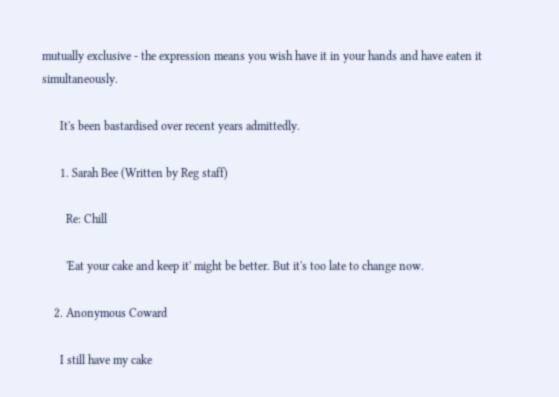mutually exclusive - the expression means you wish have it in your hands and have eaten it simultaneously.

      It's been bastardised over recent years admittedly.

      1. Sarah Bee (Written by Reg staff)

        Re: Chill

        'Eat your cake and keep it' might be better. But it's too late to change now.

    2. Anonymous Coward

      I still have my cake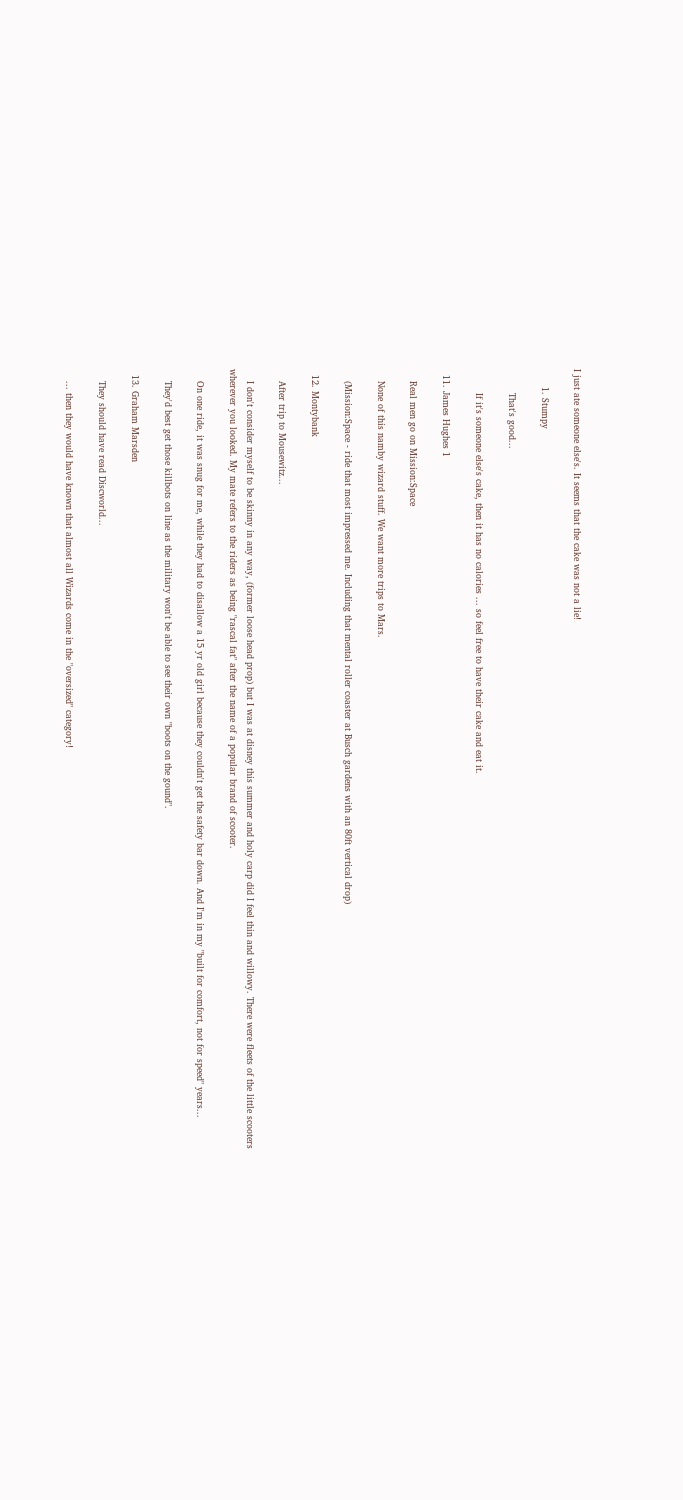I just ate someone else's. It seems that the cake was not a lie!

      1. Stumpy

        That's good...

        If it's someone else's cake, then it has no calories ... so feel free to have their cake and eat it.

  11. James Hughes 1

    Real men go on Mission:Space

    None of this namby wizard stuff. We want more trips to Mars.

    (Mission:Space - ride that most impressed me. Including that mental roller coaster at Busch gardens with an 80ft vertical drop)

  12. Montybank

    After trip to Mousewitz...

    I don't consider myself to be skinny in any way, (former loose head prop) but I was at disney this summer and holy carp did I feel thin and willowy. There were fleets of the little scooters wherever you looked. My mate refers to the riders as being "rascal fat" after the name of a popular brand of scooter.

    On one ride, it was snug for me, while they had to disallow a 15 yr old girl because they couldn't get the safety bar down. And I'm in my "built for comfort, not for speed" years...

    They'd best get those killbots on line as the military won't be able to see their own "boots on the gound".

  13. Graham Marsden

    They should have read Discworld...

    ... then they would have known that almost all Wizards come in the "oversized" category!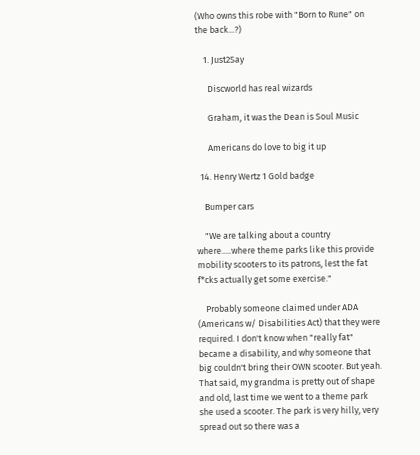(Who owns this robe with "Born to Rune" on the back...?)

    1. Just2Say

      Discworld has real wizards

      Graham, it was the Dean is Soul Music

      Americans do love to big it up

  14. Henry Wertz 1 Gold badge

    Bumper cars

    "We are talking about a country where.....where theme parks like this provide mobility scooters to its patrons, lest the fat f*cks actually get some exercise."

    Probably someone claimed under ADA (Americans w/ Disabilities Act) that they were required. I don't know when "really fat" became a disability, and why someone that big couldn't bring their OWN scooter. But yeah. That said, my grandma is pretty out of shape and old, last time we went to a theme park she used a scooter. The park is very hilly, very spread out so there was a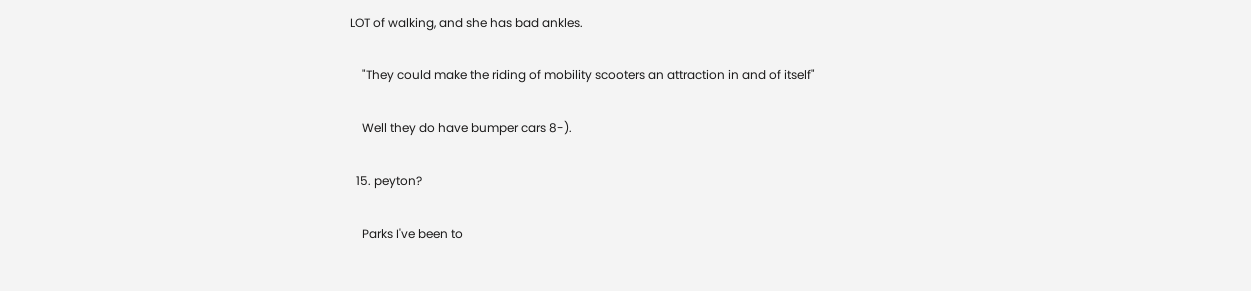LOT of walking, and she has bad ankles.

    "They could make the riding of mobility scooters an attraction in and of itself"

    Well they do have bumper cars 8-).

  15. peyton?

    Parks I've been to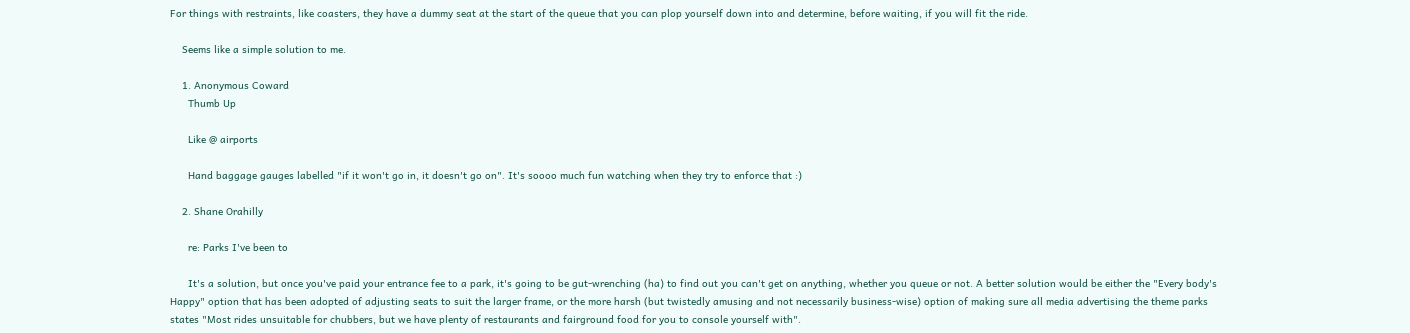For things with restraints, like coasters, they have a dummy seat at the start of the queue that you can plop yourself down into and determine, before waiting, if you will fit the ride.

    Seems like a simple solution to me.

    1. Anonymous Coward
      Thumb Up

      Like @ airports

      Hand baggage gauges labelled "if it won't go in, it doesn't go on". It's soooo much fun watching when they try to enforce that :)

    2. Shane Orahilly

      re: Parks I've been to

      It's a solution, but once you've paid your entrance fee to a park, it's going to be gut-wrenching (ha) to find out you can't get on anything, whether you queue or not. A better solution would be either the "Every body's Happy" option that has been adopted of adjusting seats to suit the larger frame, or the more harsh (but twistedly amusing and not necessarily business-wise) option of making sure all media advertising the theme parks states "Most rides unsuitable for chubbers, but we have plenty of restaurants and fairground food for you to console yourself with".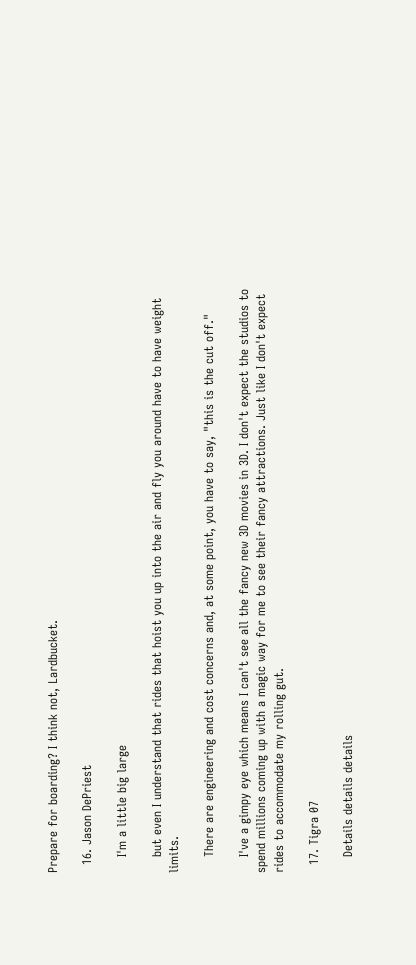Prepare for boarding? I think not, Lardbucket.

  16. Jason DePriest

    I'm a little big large

    but even I understand that rides that hoist you up into the air and fly you around have to have weight limits.

    There are engineering and cost concerns and, at some point, you have to say, "this is the cut off."

    I've a gimpy eye which means I can't see all the fancy new 3D movies in 3D. I don't expect the studios to spend millions coming up with a magic way for me to see their fancy attractions. Just like I don't expect rides to accommodate my rolling gut.

  17. Tigra 07

    Details details details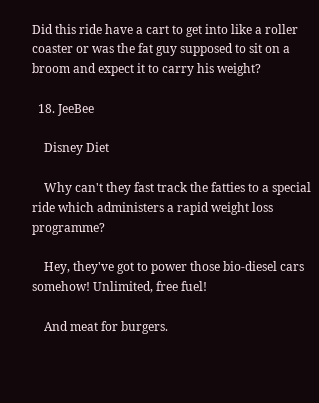Did this ride have a cart to get into like a roller coaster or was the fat guy supposed to sit on a broom and expect it to carry his weight?

  18. JeeBee

    Disney Diet

    Why can't they fast track the fatties to a special ride which administers a rapid weight loss programme?

    Hey, they've got to power those bio-diesel cars somehow! Unlimited, free fuel!

    And meat for burgers.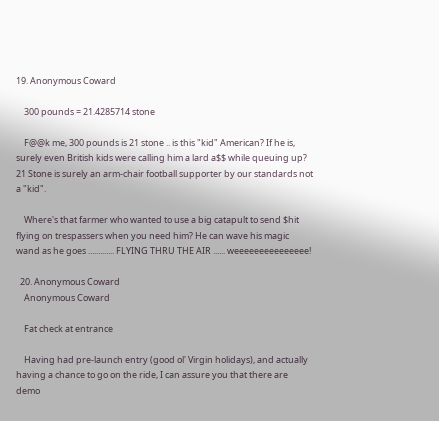19. Anonymous Coward

    300 pounds = 21.4285714 stone

    F@@k me, 300 pounds is 21 stone .. is this "kid" American? If he is, surely even British kids were calling him a lard a$$ while queuing up? 21 Stone is surely an arm-chair football supporter by our standards not a "kid".

    Where's that farmer who wanted to use a big catapult to send $hit flying on trespassers when you need him? He can wave his magic wand as he goes ............. FLYING THRU THE AIR ...... weeeeeeeeeeeeeee!

  20. Anonymous Coward
    Anonymous Coward

    Fat check at entrance

    Having had pre-launch entry (good ol' Virgin holidays), and actually having a chance to go on the ride, I can assure you that there are demo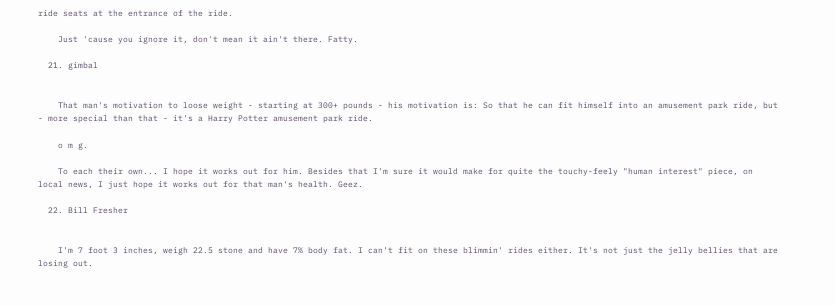ride seats at the entrance of the ride.

    Just 'cause you ignore it, don't mean it ain't there. Fatty.

  21. gimbal


    That man's motivation to loose weight - starting at 300+ pounds - his motivation is: So that he can fit himself into an amusement park ride, but - more special than that - it's a Harry Potter amusement park ride.

    o m g.

    To each their own... I hope it works out for him. Besides that I'm sure it would make for quite the touchy-feely "human interest" piece, on local news, I just hope it works out for that man's health. Geez.

  22. Bill Fresher


    I'm 7 foot 3 inches, weigh 22.5 stone and have 7% body fat. I can't fit on these blimmin' rides either. It's not just the jelly bellies that are losing out.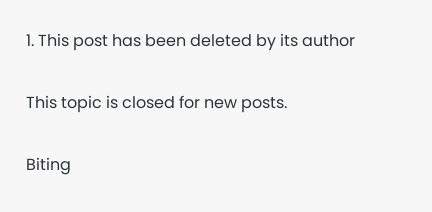1. This post has been deleted by its author

This topic is closed for new posts.

Biting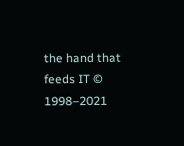the hand that feeds IT © 1998–2021